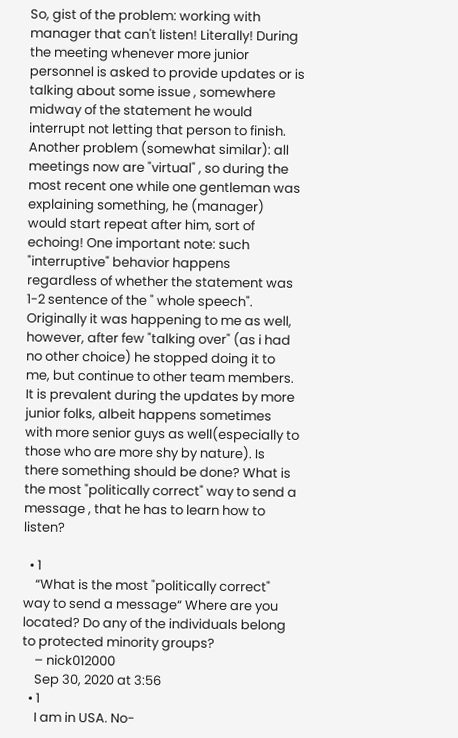So, gist of the problem: working with manager that can't listen! Literally! During the meeting whenever more junior personnel is asked to provide updates or is talking about some issue , somewhere midway of the statement he would interrupt not letting that person to finish. Another problem (somewhat similar): all meetings now are "virtual" , so during the most recent one while one gentleman was explaining something, he (manager) would start repeat after him, sort of echoing! One important note: such "interruptive" behavior happens regardless of whether the statement was 1-2 sentence of the " whole speech". Originally it was happening to me as well, however, after few "talking over" (as i had no other choice) he stopped doing it to me, but continue to other team members. It is prevalent during the updates by more junior folks, albeit happens sometimes with more senior guys as well(especially to those who are more shy by nature). Is there something should be done? What is the most "politically correct" way to send a message , that he has to learn how to listen?

  • 1
    “What is the most "politically correct" way to send a message“ Where are you located? Do any of the individuals belong to protected minority groups?
    – nick012000
    Sep 30, 2020 at 3:56
  • 1
    I am in USA. No-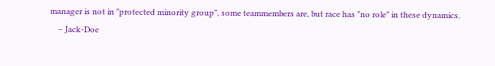manager is not in "protected minority group", some teammembers are, but race has "no role" in these dynamics.
    – Jack-Doe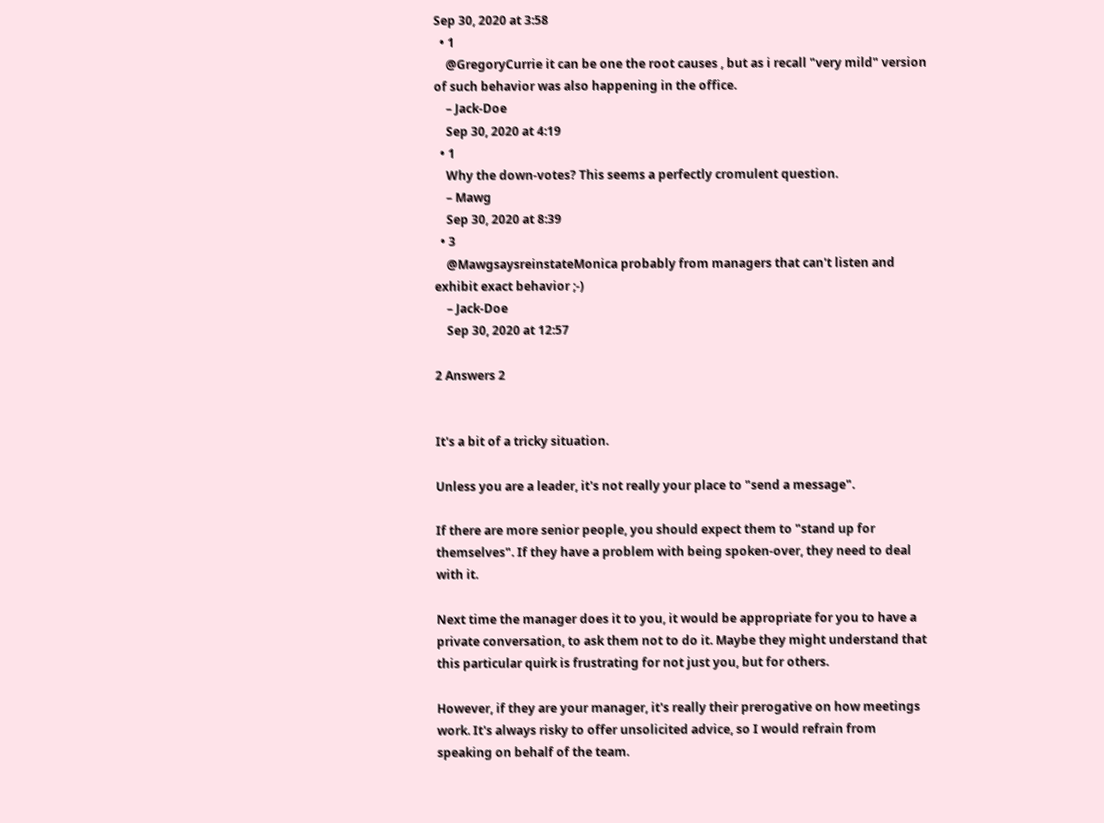Sep 30, 2020 at 3:58
  • 1
    @GregoryCurrie it can be one the root causes , but as i recall "very mild" version of such behavior was also happening in the office.
    – Jack-Doe
    Sep 30, 2020 at 4:19
  • 1
    Why the down-votes? This seems a perfectly cromulent question.
    – Mawg
    Sep 30, 2020 at 8:39
  • 3
    @MawgsaysreinstateMonica probably from managers that can't listen and exhibit exact behavior ;-)
    – Jack-Doe
    Sep 30, 2020 at 12:57

2 Answers 2


It's a bit of a tricky situation.

Unless you are a leader, it's not really your place to "send a message".

If there are more senior people, you should expect them to "stand up for themselves". If they have a problem with being spoken-over, they need to deal with it.

Next time the manager does it to you, it would be appropriate for you to have a private conversation, to ask them not to do it. Maybe they might understand that this particular quirk is frustrating for not just you, but for others.

However, if they are your manager, it's really their prerogative on how meetings work. It's always risky to offer unsolicited advice, so I would refrain from speaking on behalf of the team.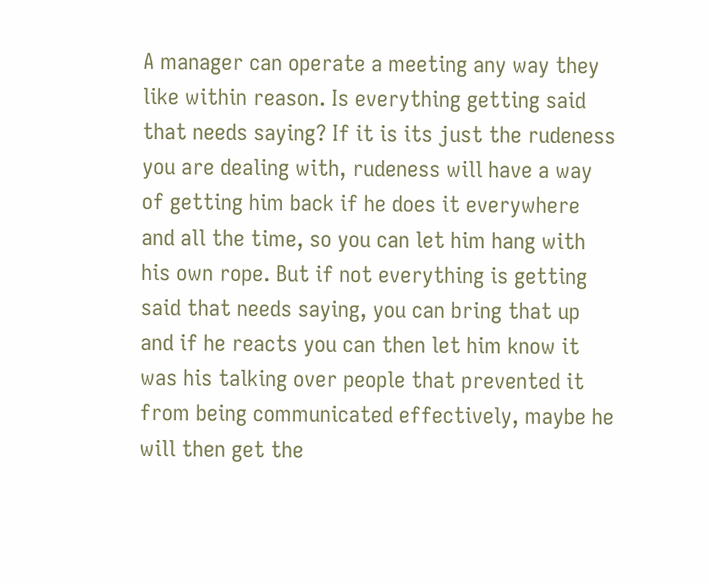A manager can operate a meeting any way they like within reason. Is everything getting said that needs saying? If it is its just the rudeness you are dealing with, rudeness will have a way of getting him back if he does it everywhere and all the time, so you can let him hang with his own rope. But if not everything is getting said that needs saying, you can bring that up and if he reacts you can then let him know it was his talking over people that prevented it from being communicated effectively, maybe he will then get the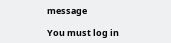message

You must log in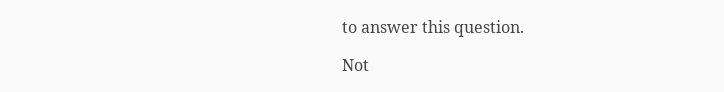to answer this question.

Not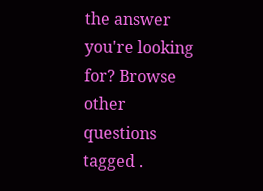the answer you're looking for? Browse other questions tagged .